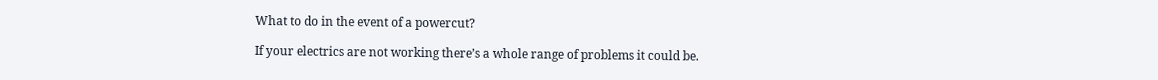What to do in the event of a powercut?

If your electrics are not working there’s a whole range of problems it could be.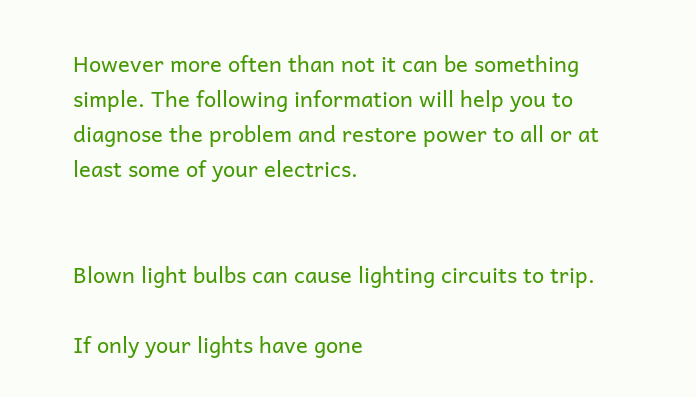However more often than not it can be something simple. The following information will help you to diagnose the problem and restore power to all or at least some of your electrics.


Blown light bulbs can cause lighting circuits to trip.

If only your lights have gone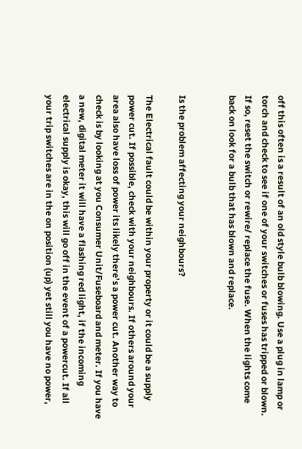off this often is a result of an old style bulb blowing. Use a plug in lamp or torch and check to see if one of your switches or fuses has tripped or blown. If so, reset the switch or rewire/ replace the fuse. When the lights come back on look for a bulb that has blown and replace.


Is the problem affecting your neighbours?

The Electrical fault could be within your property or it could be a supply power cut. If possible, check with your neighbours. If others around your area also have loss of power its likely there’s a power cut. Another way to check is by looking at you Consumer Unit/Fuseboard and meter. If you have a new, digital meter it will have a flashing red light, if the incoming electrical supply is okay, this will go off in the event of a powercut. If all your trip switches are in the on position (up) yet still you have no power,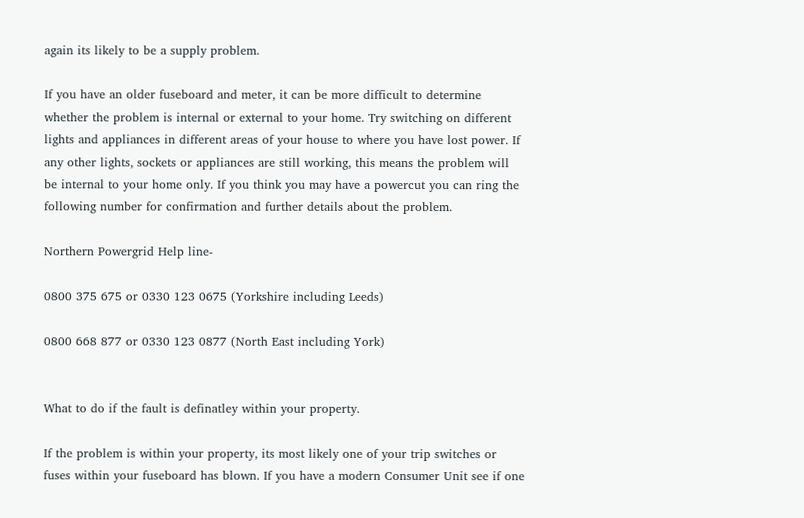again its likely to be a supply problem.

If you have an older fuseboard and meter, it can be more difficult to determine whether the problem is internal or external to your home. Try switching on different lights and appliances in different areas of your house to where you have lost power. If any other lights, sockets or appliances are still working, this means the problem will be internal to your home only. If you think you may have a powercut you can ring the following number for confirmation and further details about the problem.

Northern Powergrid Help line-

0800 375 675 or 0330 123 0675 (Yorkshire including Leeds)

0800 668 877 or 0330 123 0877 (North East including York)


What to do if the fault is definatley within your property.

If the problem is within your property, its most likely one of your trip switches or fuses within your fuseboard has blown. If you have a modern Consumer Unit see if one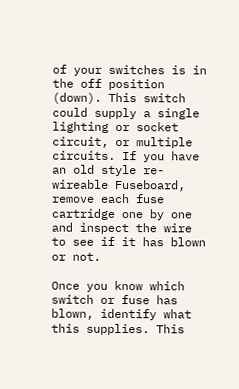of your switches is in the off position (down). This switch could supply a single lighting or socket circuit, or multiple circuits. If you have an old style re-wireable Fuseboard, remove each fuse cartridge one by one and inspect the wire to see if it has blown or not.

Once you know which switch or fuse has blown, identify what this supplies. This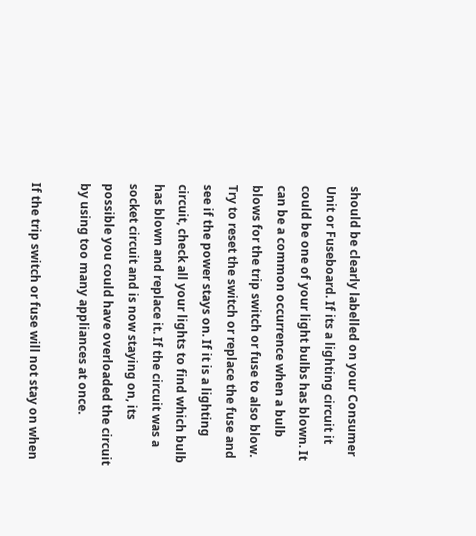should be clearly labelled on your Consumer Unit or Fuseboard. If its a lighting circuit it could be one of your light bulbs has blown. It can be a common occurrence when a bulb blows for the trip switch or fuse to also blow. Try to reset the switch or replace the fuse and see if the power stays on. If it is a lighting circuit, check all your lights to find which bulb has blown and replace it. If the circuit was a socket circuit and is now staying on, its possible you could have overloaded the circuit by using too many appliances at once.

If the trip switch or fuse will not stay on when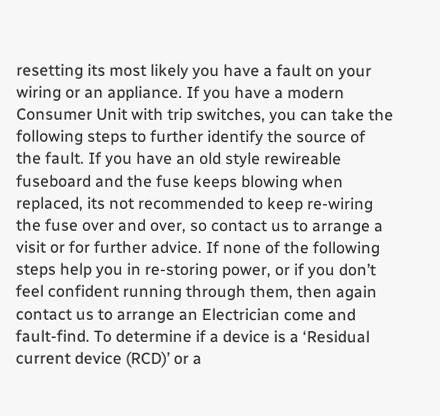resetting its most likely you have a fault on your wiring or an appliance. If you have a modern Consumer Unit with trip switches, you can take the following steps to further identify the source of the fault. If you have an old style rewireable fuseboard and the fuse keeps blowing when replaced, its not recommended to keep re-wiring the fuse over and over, so contact us to arrange a visit or for further advice. If none of the following steps help you in re-storing power, or if you don’t feel confident running through them, then again contact us to arrange an Electrician come and fault-find. To determine if a device is a ‘Residual current device (RCD)’ or a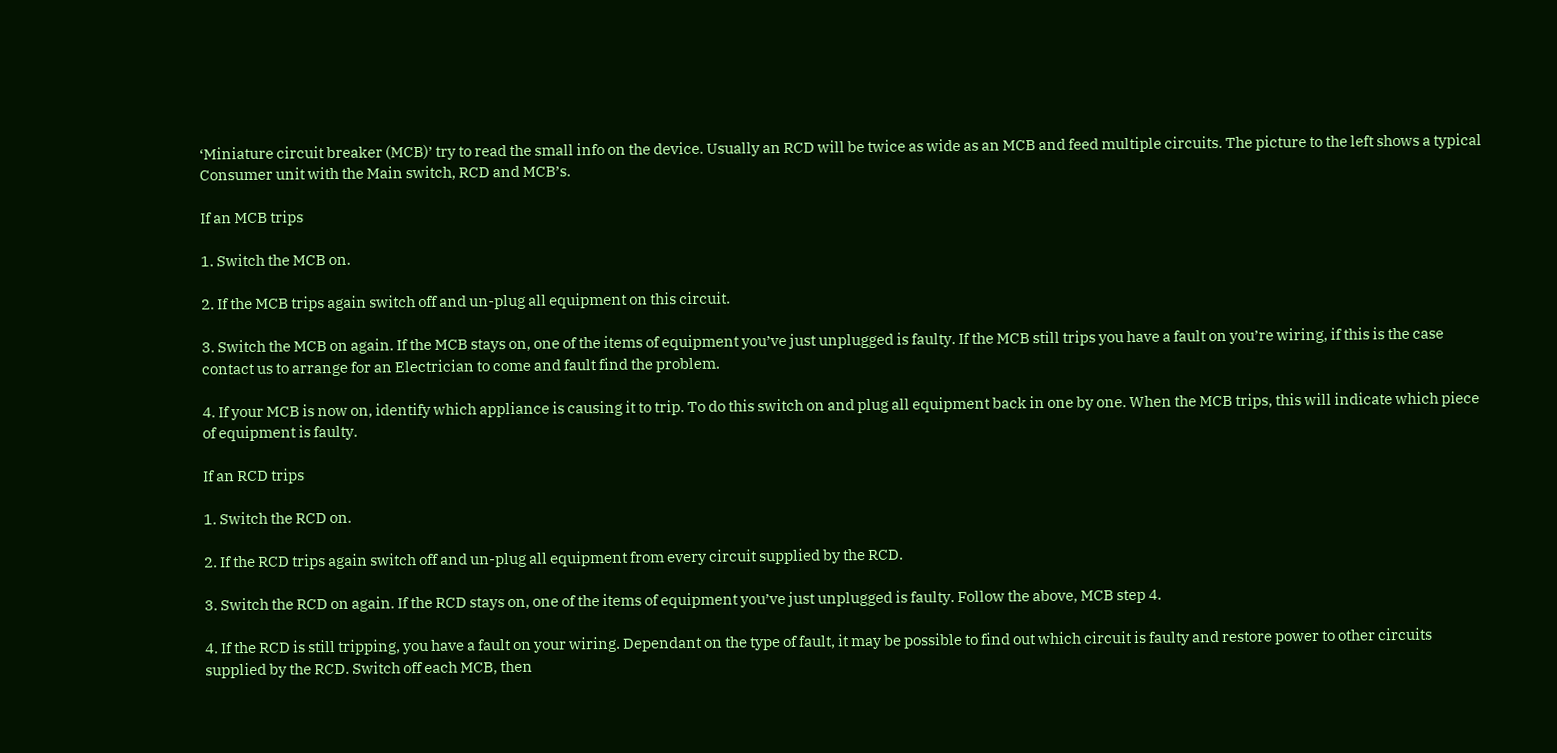‘Miniature circuit breaker (MCB)’ try to read the small info on the device. Usually an RCD will be twice as wide as an MCB and feed multiple circuits. The picture to the left shows a typical Consumer unit with the Main switch, RCD and MCB’s.

If an MCB trips

1. Switch the MCB on.

2. If the MCB trips again switch off and un-plug all equipment on this circuit.

3. Switch the MCB on again. If the MCB stays on, one of the items of equipment you’ve just unplugged is faulty. If the MCB still trips you have a fault on you’re wiring, if this is the case contact us to arrange for an Electrician to come and fault find the problem.

4. If your MCB is now on, identify which appliance is causing it to trip. To do this switch on and plug all equipment back in one by one. When the MCB trips, this will indicate which piece of equipment is faulty.

If an RCD trips

1. Switch the RCD on.

2. If the RCD trips again switch off and un-plug all equipment from every circuit supplied by the RCD.

3. Switch the RCD on again. If the RCD stays on, one of the items of equipment you’ve just unplugged is faulty. Follow the above, MCB step 4.

4. If the RCD is still tripping, you have a fault on your wiring. Dependant on the type of fault, it may be possible to find out which circuit is faulty and restore power to other circuits supplied by the RCD. Switch off each MCB, then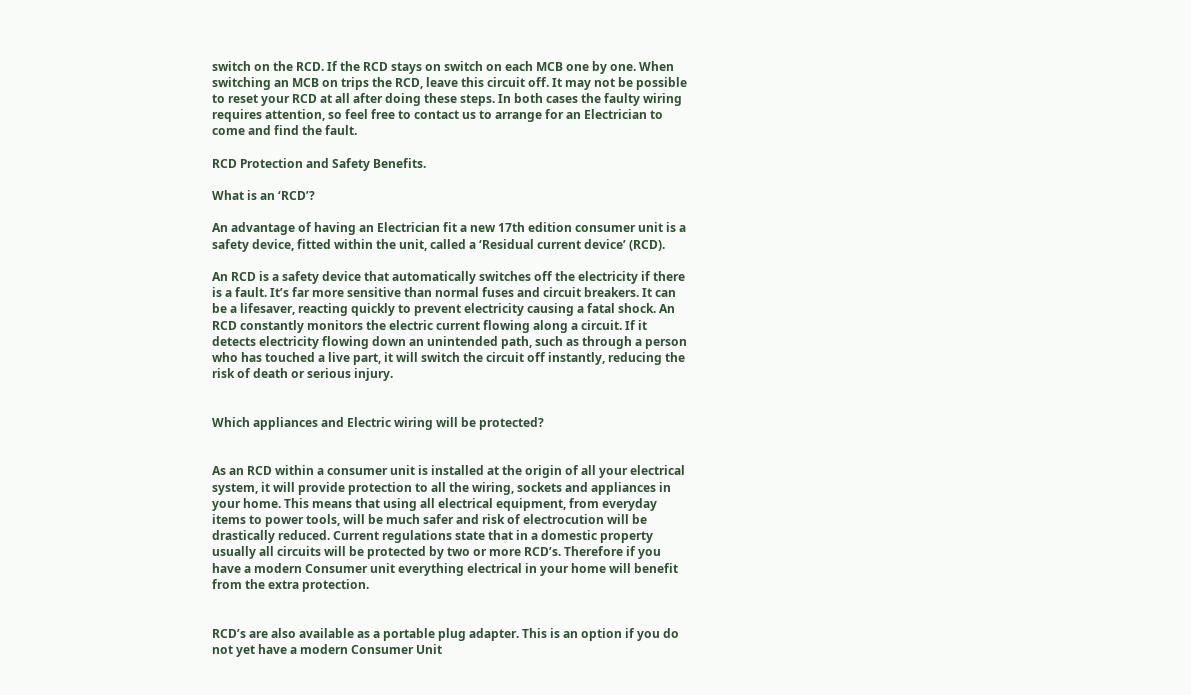switch on the RCD. If the RCD stays on switch on each MCB one by one. When switching an MCB on trips the RCD, leave this circuit off. It may not be possible to reset your RCD at all after doing these steps. In both cases the faulty wiring requires attention, so feel free to contact us to arrange for an Electrician to come and find the fault.

RCD Protection and Safety Benefits.

What is an ‘RCD’?

An advantage of having an Electrician fit a new 17th edition consumer unit is a safety device, fitted within the unit, called a ‘Residual current device’ (RCD).

An RCD is a safety device that automatically switches off the electricity if there is a fault. It’s far more sensitive than normal fuses and circuit breakers. It can be a lifesaver, reacting quickly to prevent electricity causing a fatal shock. An RCD constantly monitors the electric current flowing along a circuit. If it detects electricity flowing down an unintended path, such as through a person who has touched a live part, it will switch the circuit off instantly, reducing the risk of death or serious injury.


Which appliances and Electric wiring will be protected?


As an RCD within a consumer unit is installed at the origin of all your electrical system, it will provide protection to all the wiring, sockets and appliances in your home. This means that using all electrical equipment, from everyday items to power tools, will be much safer and risk of electrocution will be drastically reduced. Current regulations state that in a domestic property usually all circuits will be protected by two or more RCD’s. Therefore if you have a modern Consumer unit everything electrical in your home will benefit from the extra protection.


RCD’s are also available as a portable plug adapter. This is an option if you do not yet have a modern Consumer Unit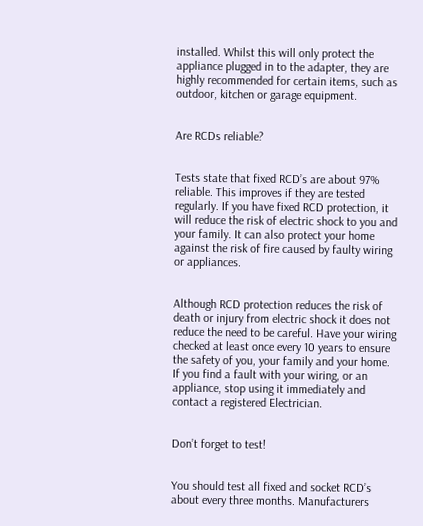installed. Whilst this will only protect the appliance plugged in to the adapter, they are highly recommended for certain items, such as outdoor, kitchen or garage equipment.


Are RCDs reliable?


Tests state that fixed RCD’s are about 97% reliable. This improves if they are tested regularly. If you have fixed RCD protection, it will reduce the risk of electric shock to you and your family. It can also protect your home against the risk of fire caused by faulty wiring or appliances.


Although RCD protection reduces the risk of death or injury from electric shock it does not reduce the need to be careful. Have your wiring checked at least once every 10 years to ensure the safety of you, your family and your home. If you find a fault with your wiring, or an appliance, stop using it immediately and contact a registered Electrician.


Don’t forget to test!


You should test all fixed and socket RCD’s about every three months. Manufacturers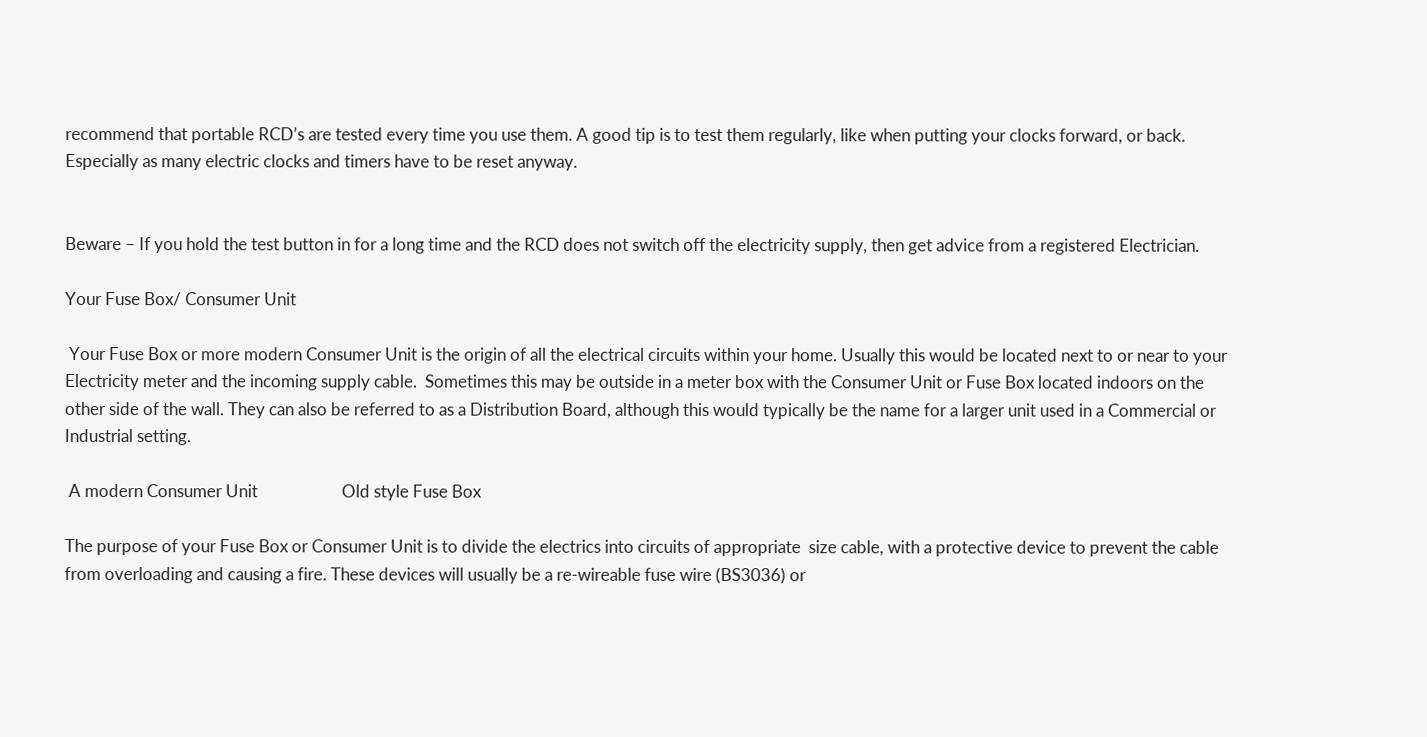recommend that portable RCD’s are tested every time you use them. A good tip is to test them regularly, like when putting your clocks forward, or back. Especially as many electric clocks and timers have to be reset anyway.


Beware – If you hold the test button in for a long time and the RCD does not switch off the electricity supply, then get advice from a registered Electrician.

Your Fuse Box/ Consumer Unit

 Your Fuse Box or more modern Consumer Unit is the origin of all the electrical circuits within your home. Usually this would be located next to or near to your Electricity meter and the incoming supply cable.  Sometimes this may be outside in a meter box with the Consumer Unit or Fuse Box located indoors on the other side of the wall. They can also be referred to as a Distribution Board, although this would typically be the name for a larger unit used in a Commercial or Industrial setting.

 A modern Consumer Unit                     Old style Fuse Box

The purpose of your Fuse Box or Consumer Unit is to divide the electrics into circuits of appropriate  size cable, with a protective device to prevent the cable from overloading and causing a fire. These devices will usually be a re-wireable fuse wire (BS3036) or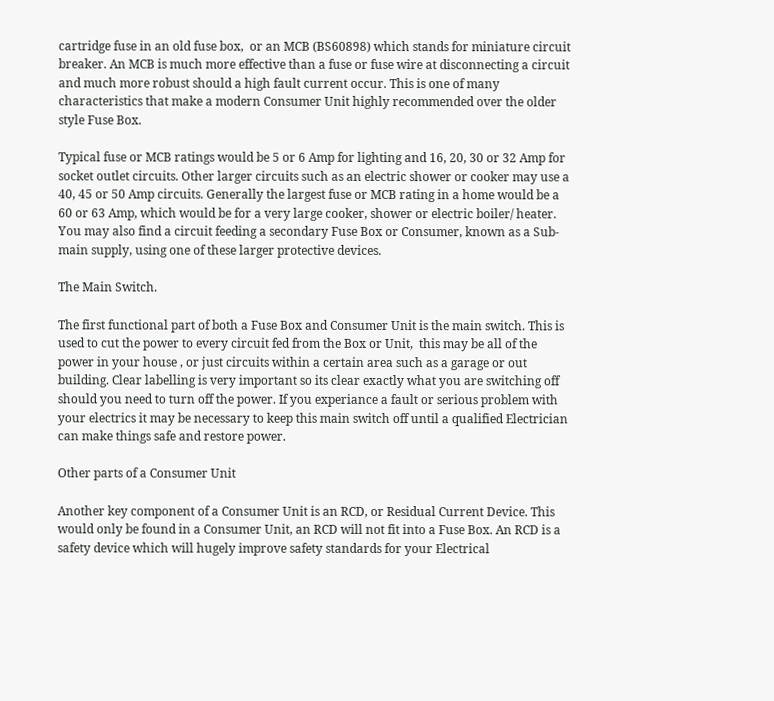cartridge fuse in an old fuse box,  or an MCB (BS60898) which stands for miniature circuit breaker. An MCB is much more effective than a fuse or fuse wire at disconnecting a circuit and much more robust should a high fault current occur. This is one of many characteristics that make a modern Consumer Unit highly recommended over the older style Fuse Box.

Typical fuse or MCB ratings would be 5 or 6 Amp for lighting and 16, 20, 30 or 32 Amp for socket outlet circuits. Other larger circuits such as an electric shower or cooker may use a 40, 45 or 50 Amp circuits. Generally the largest fuse or MCB rating in a home would be a 60 or 63 Amp, which would be for a very large cooker, shower or electric boiler/ heater. You may also find a circuit feeding a secondary Fuse Box or Consumer, known as a Sub-main supply, using one of these larger protective devices.

The Main Switch.

The first functional part of both a Fuse Box and Consumer Unit is the main switch. This is used to cut the power to every circuit fed from the Box or Unit,  this may be all of the power in your house , or just circuits within a certain area such as a garage or out building. Clear labelling is very important so its clear exactly what you are switching off should you need to turn off the power. If you experiance a fault or serious problem with your electrics it may be necessary to keep this main switch off until a qualified Electrician can make things safe and restore power.

Other parts of a Consumer Unit

Another key component of a Consumer Unit is an RCD, or Residual Current Device. This would only be found in a Consumer Unit, an RCD will not fit into a Fuse Box. An RCD is a safety device which will hugely improve safety standards for your Electrical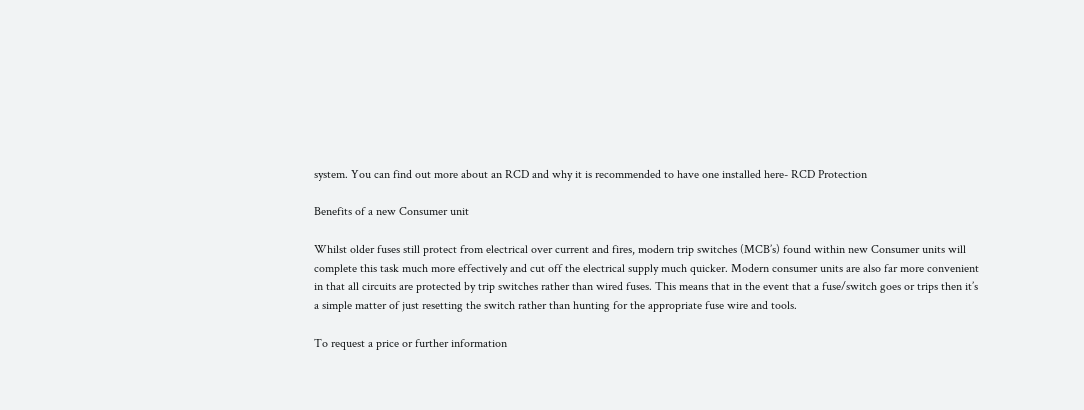system. You can find out more about an RCD and why it is recommended to have one installed here- RCD Protection

Benefits of a new Consumer unit

Whilst older fuses still protect from electrical over current and fires, modern trip switches (MCB’s) found within new Consumer units will complete this task much more effectively and cut off the electrical supply much quicker. Modern consumer units are also far more convenient in that all circuits are protected by trip switches rather than wired fuses. This means that in the event that a fuse/switch goes or trips then it’s a simple matter of just resetting the switch rather than hunting for the appropriate fuse wire and tools.

To request a price or further information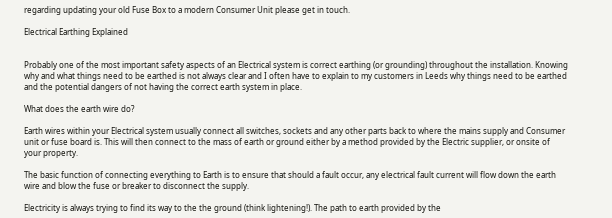regarding updating your old Fuse Box to a modern Consumer Unit please get in touch.

Electrical Earthing Explained


Probably one of the most important safety aspects of an Electrical system is correct earthing (or grounding) throughout the installation. Knowing why and what things need to be earthed is not always clear and I often have to explain to my customers in Leeds why things need to be earthed and the potential dangers of not having the correct earth system in place.

What does the earth wire do?

Earth wires within your Electrical system usually connect all switches, sockets and any other parts back to where the mains supply and Consumer unit or fuse board is. This will then connect to the mass of earth or ground either by a method provided by the Electric supplier, or onsite of your property.

The basic function of connecting everything to Earth is to ensure that should a fault occur, any electrical fault current will flow down the earth wire and blow the fuse or breaker to disconnect the supply.

Electricity is always trying to find its way to the the ground (think lightening!). The path to earth provided by the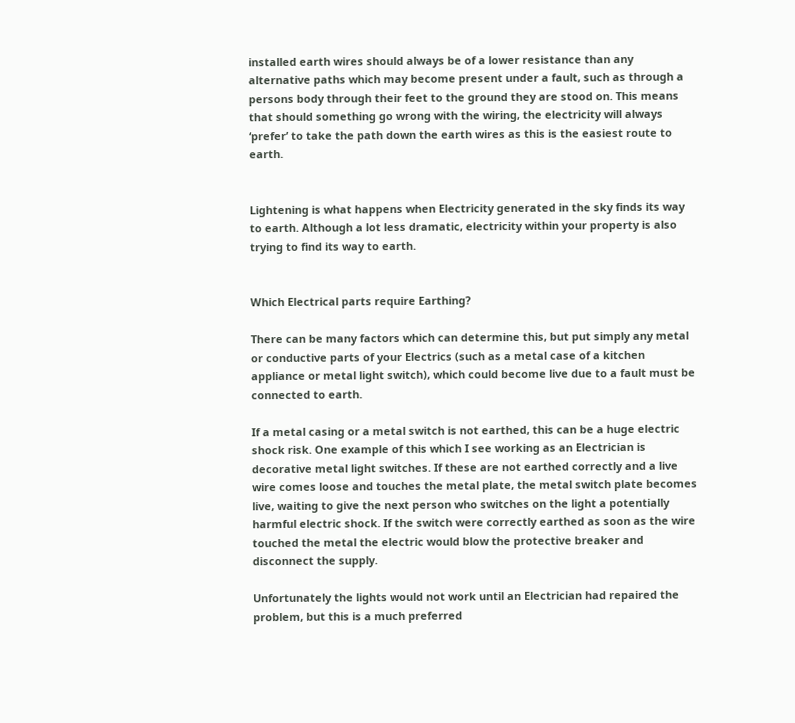installed earth wires should always be of a lower resistance than any alternative paths which may become present under a fault, such as through a persons body through their feet to the ground they are stood on. This means that should something go wrong with the wiring, the electricity will always ‘prefer’ to take the path down the earth wires as this is the easiest route to earth.


Lightening is what happens when Electricity generated in the sky finds its way to earth. Although a lot less dramatic, electricity within your property is also trying to find its way to earth.


Which Electrical parts require Earthing?

There can be many factors which can determine this, but put simply any metal or conductive parts of your Electrics (such as a metal case of a kitchen appliance or metal light switch), which could become live due to a fault must be connected to earth.

If a metal casing or a metal switch is not earthed, this can be a huge electric shock risk. One example of this which I see working as an Electrician is decorative metal light switches. If these are not earthed correctly and a live wire comes loose and touches the metal plate, the metal switch plate becomes live, waiting to give the next person who switches on the light a potentially harmful electric shock. If the switch were correctly earthed as soon as the wire touched the metal the electric would blow the protective breaker and disconnect the supply.

Unfortunately the lights would not work until an Electrician had repaired the problem, but this is a much preferred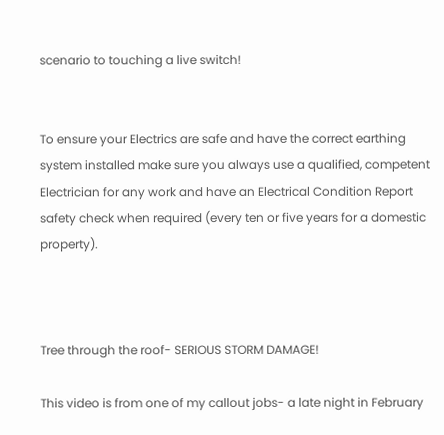scenario to touching a live switch!


To ensure your Electrics are safe and have the correct earthing system installed make sure you always use a qualified, competent Electrician for any work and have an Electrical Condition Report safety check when required (every ten or five years for a domestic property).



Tree through the roof- SERIOUS STORM DAMAGE!

This video is from one of my callout jobs- a late night in February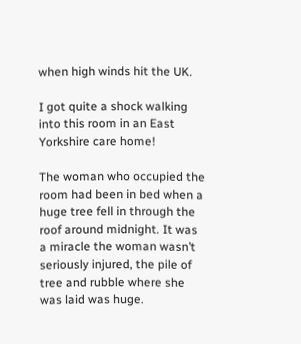when high winds hit the UK.

I got quite a shock walking into this room in an East Yorkshire care home!

The woman who occupied the room had been in bed when a huge tree fell in through the roof around midnight. It was a miracle the woman wasn’t seriously injured, the pile of tree and rubble where she was laid was huge.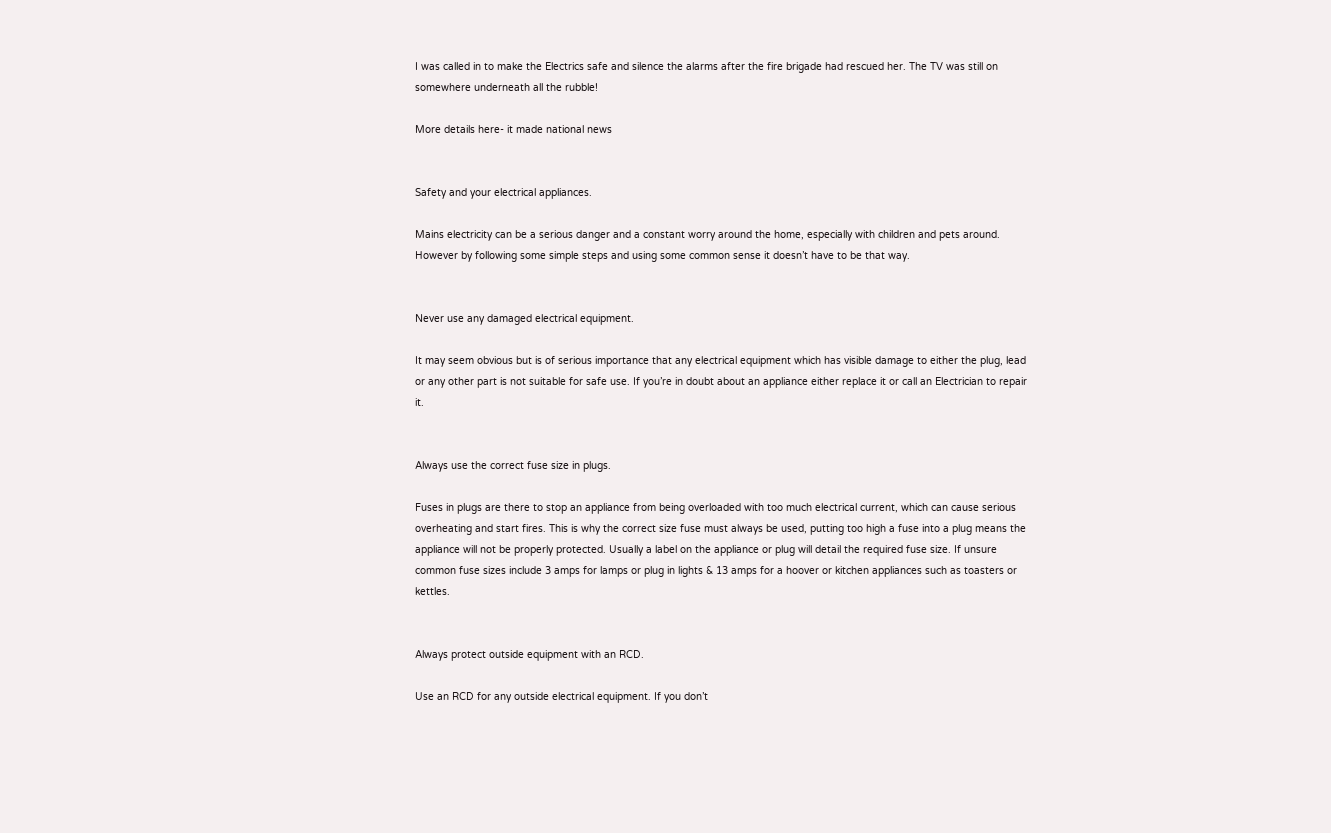I was called in to make the Electrics safe and silence the alarms after the fire brigade had rescued her. The TV was still on somewhere underneath all the rubble!

More details here- it made national news


Safety and your electrical appliances.

Mains electricity can be a serious danger and a constant worry around the home, especially with children and pets around. However by following some simple steps and using some common sense it doesn’t have to be that way.


Never use any damaged electrical equipment.

It may seem obvious but is of serious importance that any electrical equipment which has visible damage to either the plug, lead or any other part is not suitable for safe use. If you’re in doubt about an appliance either replace it or call an Electrician to repair it.


Always use the correct fuse size in plugs.

Fuses in plugs are there to stop an appliance from being overloaded with too much electrical current, which can cause serious overheating and start fires. This is why the correct size fuse must always be used, putting too high a fuse into a plug means the appliance will not be properly protected. Usually a label on the appliance or plug will detail the required fuse size. If unsure common fuse sizes include 3 amps for lamps or plug in lights & 13 amps for a hoover or kitchen appliances such as toasters or kettles.


Always protect outside equipment with an RCD.

Use an RCD for any outside electrical equipment. If you don’t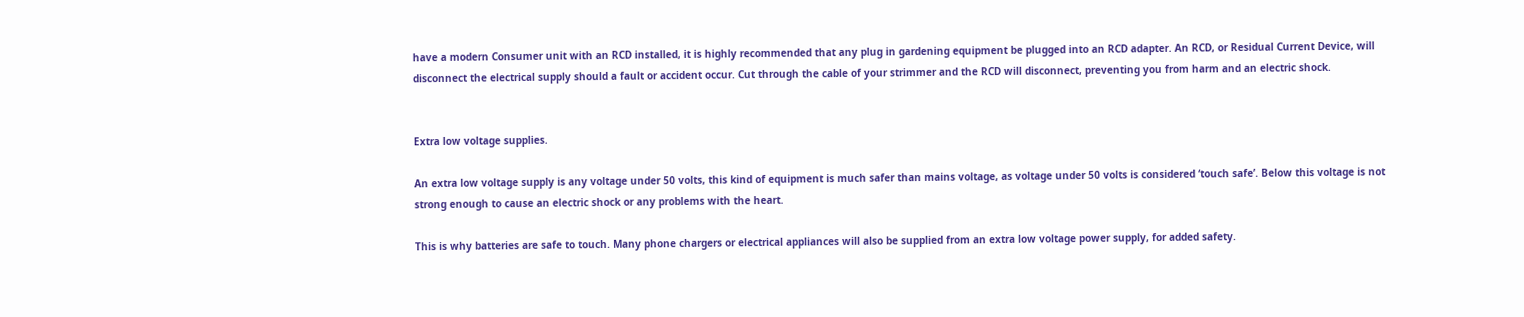have a modern Consumer unit with an RCD installed, it is highly recommended that any plug in gardening equipment be plugged into an RCD adapter. An RCD, or Residual Current Device, will disconnect the electrical supply should a fault or accident occur. Cut through the cable of your strimmer and the RCD will disconnect, preventing you from harm and an electric shock.


Extra low voltage supplies.

An extra low voltage supply is any voltage under 50 volts, this kind of equipment is much safer than mains voltage, as voltage under 50 volts is considered ‘touch safe’. Below this voltage is not strong enough to cause an electric shock or any problems with the heart.

This is why batteries are safe to touch. Many phone chargers or electrical appliances will also be supplied from an extra low voltage power supply, for added safety.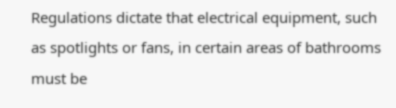Regulations dictate that electrical equipment, such as spotlights or fans, in certain areas of bathrooms must be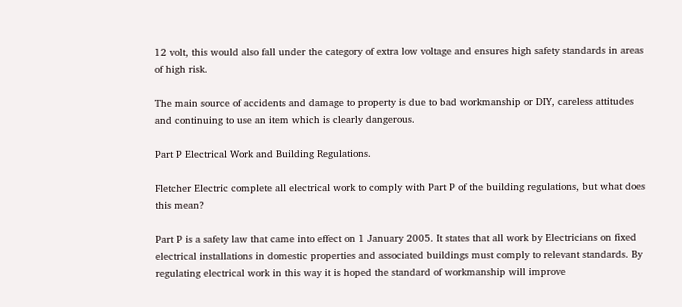12 volt, this would also fall under the category of extra low voltage and ensures high safety standards in areas of high risk.

The main source of accidents and damage to property is due to bad workmanship or DIY, careless attitudes and continuing to use an item which is clearly dangerous.

Part P Electrical Work and Building Regulations.

Fletcher Electric complete all electrical work to comply with Part P of the building regulations, but what does this mean?

Part P is a safety law that came into effect on 1 January 2005. It states that all work by Electricians on fixed electrical installations in domestic properties and associated buildings must comply to relevant standards. By regulating electrical work in this way it is hoped the standard of workmanship will improve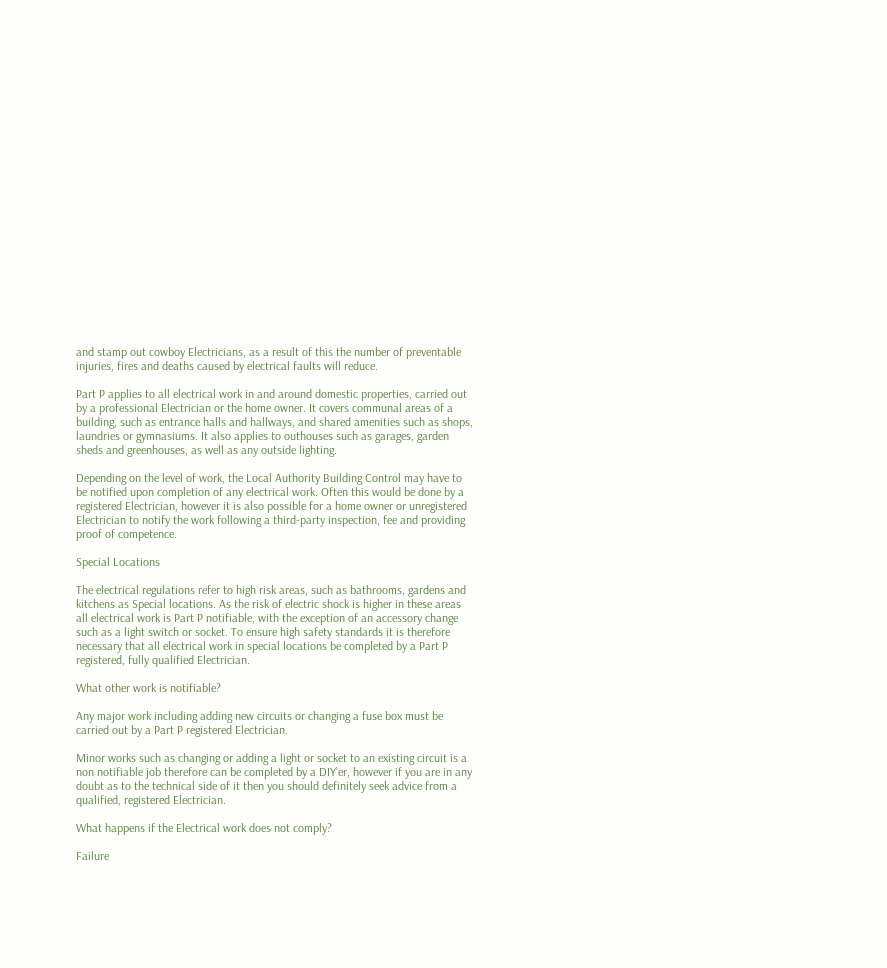and stamp out cowboy Electricians, as a result of this the number of preventable injuries, fires and deaths caused by electrical faults will reduce.

Part P applies to all electrical work in and around domestic properties, carried out by a professional Electrician or the home owner. It covers communal areas of a building, such as entrance halls and hallways, and shared amenities such as shops, laundries or gymnasiums. It also applies to outhouses such as garages, garden sheds and greenhouses, as well as any outside lighting.

Depending on the level of work, the Local Authority Building Control may have to be notified upon completion of any electrical work. Often this would be done by a registered Electrician, however it is also possible for a home owner or unregistered Electrician to notify the work following a third-party inspection, fee and providing proof of competence.

Special Locations

The electrical regulations refer to high risk areas, such as bathrooms, gardens and kitchens as Special locations. As the risk of electric shock is higher in these areas all electrical work is Part P notifiable, with the exception of an accessory change such as a light switch or socket. To ensure high safety standards it is therefore necessary that all electrical work in special locations be completed by a Part P registered, fully qualified Electrician.

What other work is notifiable?

Any major work including adding new circuits or changing a fuse box must be carried out by a Part P registered Electrician.

Minor works such as changing or adding a light or socket to an existing circuit is a non notifiable job therefore can be completed by a DIY’er, however if you are in any doubt as to the technical side of it then you should definitely seek advice from a qualified, registered Electrician.

What happens if the Electrical work does not comply?

Failure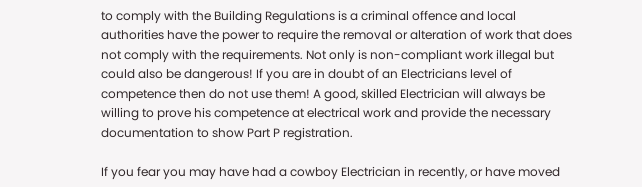to comply with the Building Regulations is a criminal offence and local authorities have the power to require the removal or alteration of work that does not comply with the requirements. Not only is non-compliant work illegal but could also be dangerous! If you are in doubt of an Electricians level of competence then do not use them! A good, skilled Electrician will always be willing to prove his competence at electrical work and provide the necessary documentation to show Part P registration.

If you fear you may have had a cowboy Electrician in recently, or have moved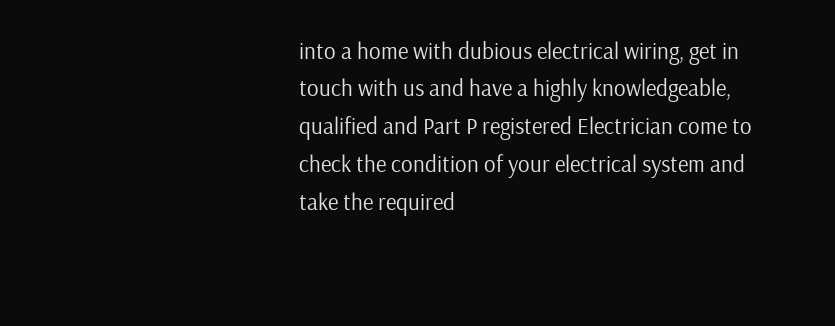into a home with dubious electrical wiring, get in touch with us and have a highly knowledgeable, qualified and Part P registered Electrician come to check the condition of your electrical system and take the required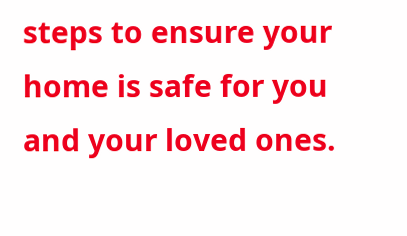steps to ensure your home is safe for you and your loved ones.